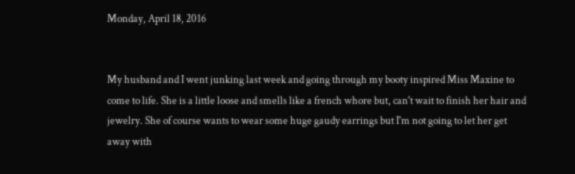Monday, April 18, 2016


My husband and I went junking last week and going through my booty inspired Miss Maxine to come to life. She is a little loose and smells like a french whore but, can't wait to finish her hair and jewelry. She of course wants to wear some huge gaudy earrings but I'm not going to let her get away with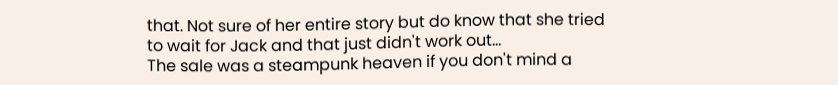that. Not sure of her entire story but do know that she tried to wait for Jack and that just didn't work out...
The sale was a steampunk heaven if you don't mind a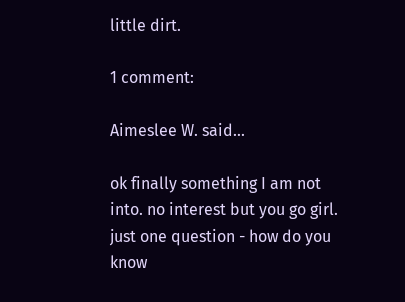little dirt.

1 comment:

Aimeslee W. said...

ok finally something I am not into. no interest but you go girl. just one question - how do you know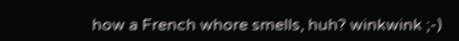how a French whore smells, huh? winkwink ;-)